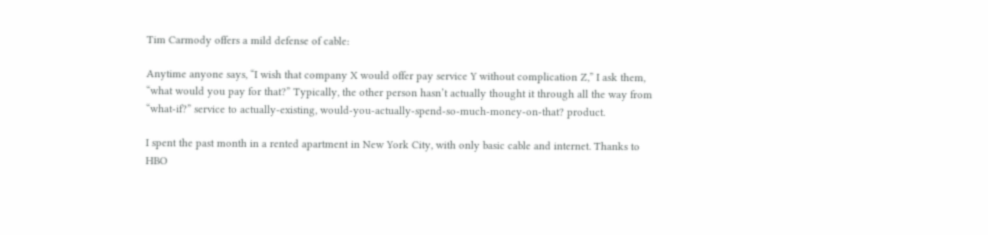Tim Carmody offers a mild defense of cable:

Anytime anyone says, “I wish that company X would offer pay service Y without complication Z,” I ask them, “what would you pay for that?” Typically, the other person hasn’t actually thought it through all the way from “what-if?” service to actually-existing, would-you-actually-spend-so-much-money-on-that? product.

I spent the past month in a rented apartment in New York City, with only basic cable and internet. Thanks to HBO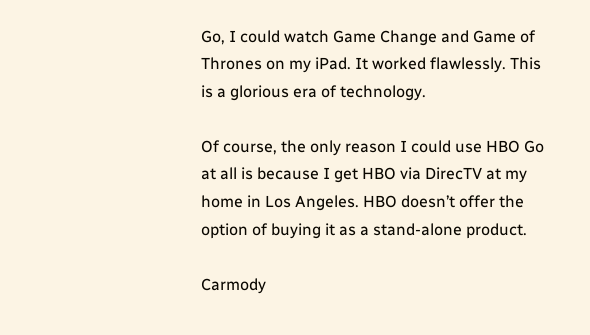Go, I could watch Game Change and Game of Thrones on my iPad. It worked flawlessly. This is a glorious era of technology.

Of course, the only reason I could use HBO Go at all is because I get HBO via DirecTV at my home in Los Angeles. HBO doesn’t offer the option of buying it as a stand-alone product.

Carmody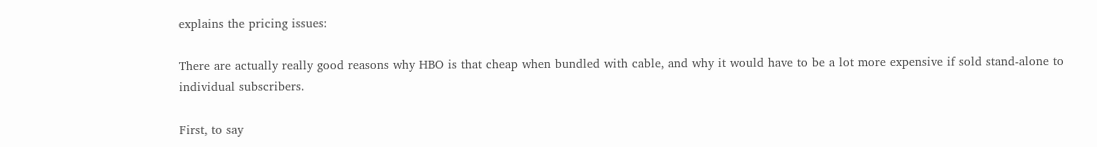explains the pricing issues:

There are actually really good reasons why HBO is that cheap when bundled with cable, and why it would have to be a lot more expensive if sold stand-alone to individual subscribers.

First, to say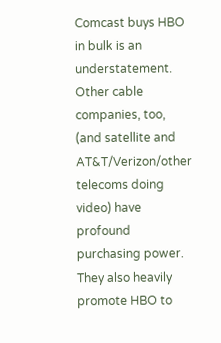Comcast buys HBO in bulk is an understatement. Other cable companies, too, (and satellite and AT&T/Verizon/other telecoms doing video) have profound purchasing power. They also heavily promote HBO to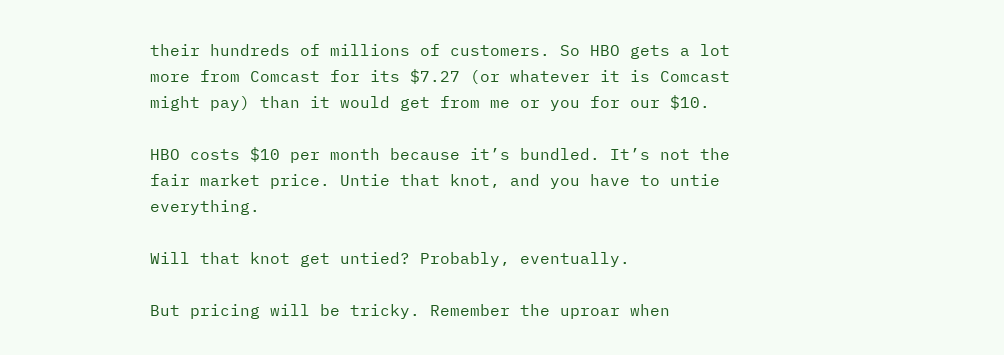their hundreds of millions of customers. So HBO gets a lot more from Comcast for its $7.27 (or whatever it is Comcast might pay) than it would get from me or you for our $10.

HBO costs $10 per month because it’s bundled. It’s not the fair market price. Untie that knot, and you have to untie everything.

Will that knot get untied? Probably, eventually.

But pricing will be tricky. Remember the uproar when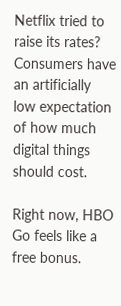Netflix tried to raise its rates? Consumers have an artificially low expectation of how much digital things should cost.

Right now, HBO Go feels like a free bonus.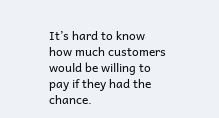It’s hard to know how much customers would be willing to pay if they had the chance.